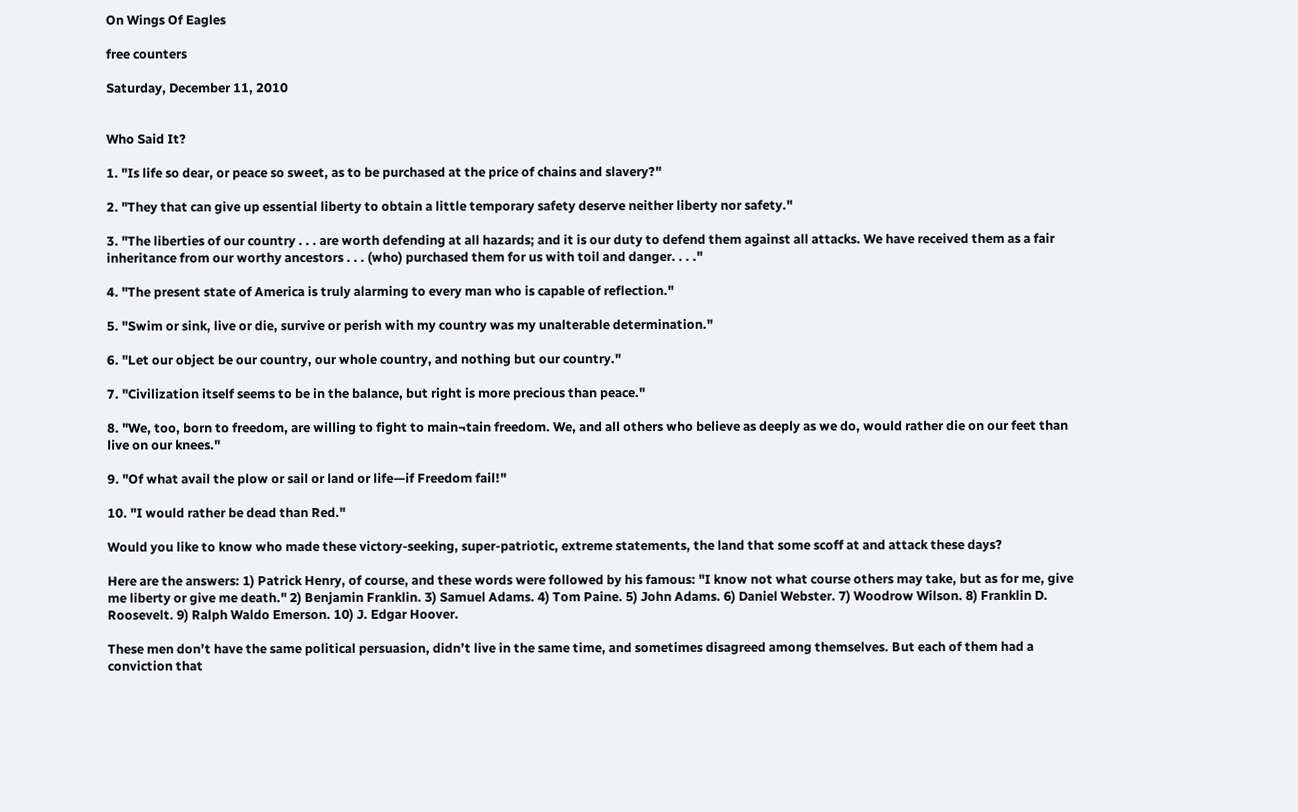On Wings Of Eagles

free counters

Saturday, December 11, 2010


Who Said It?

1. "Is life so dear, or peace so sweet, as to be purchased at the price of chains and slavery?"

2. "They that can give up essential liberty to obtain a little temporary safety deserve neither liberty nor safety."

3. "The liberties of our country . . . are worth defending at all hazards; and it is our duty to defend them against all attacks. We have received them as a fair inheritance from our worthy ancestors . . . (who) purchased them for us with toil and danger. . . ."

4. "The present state of America is truly alarming to every man who is capable of reflection."

5. "Swim or sink, live or die, survive or perish with my country was my unalterable determination."

6. "Let our object be our country, our whole country, and nothing but our country."

7. "Civilization itself seems to be in the balance, but right is more precious than peace."

8. "We, too, born to freedom, are willing to fight to main¬tain freedom. We, and all others who believe as deeply as we do, would rather die on our feet than live on our knees."

9. "Of what avail the plow or sail or land or life—if Freedom fail!"

10. "I would rather be dead than Red."

Would you like to know who made these victory-seeking, super-patriotic, extreme statements, the land that some scoff at and attack these days?

Here are the answers: 1) Patrick Henry, of course, and these words were followed by his famous: "I know not what course others may take, but as for me, give me liberty or give me death." 2) Benjamin Franklin. 3) Samuel Adams. 4) Tom Paine. 5) John Adams. 6) Daniel Webster. 7) Woodrow Wilson. 8) Franklin D. Roosevelt. 9) Ralph Waldo Emerson. 10) J. Edgar Hoover.

These men don’t have the same political persuasion, didn’t live in the same time, and sometimes disagreed among themselves. But each of them had a conviction that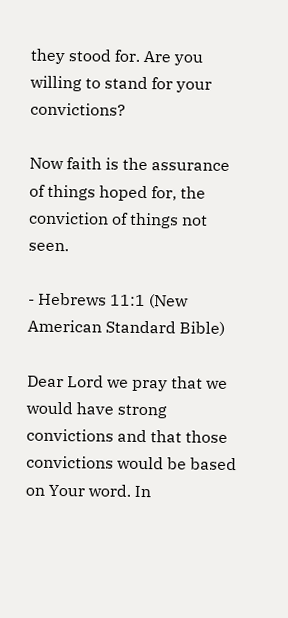they stood for. Are you willing to stand for your convictions?

Now faith is the assurance of things hoped for, the conviction of things not seen.

- Hebrews 11:1 (New American Standard Bible)

Dear Lord we pray that we would have strong convictions and that those convictions would be based on Your word. In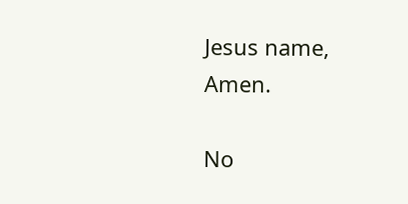Jesus name, Amen.

No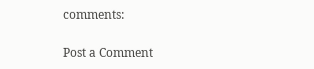comments:

Post a Comment